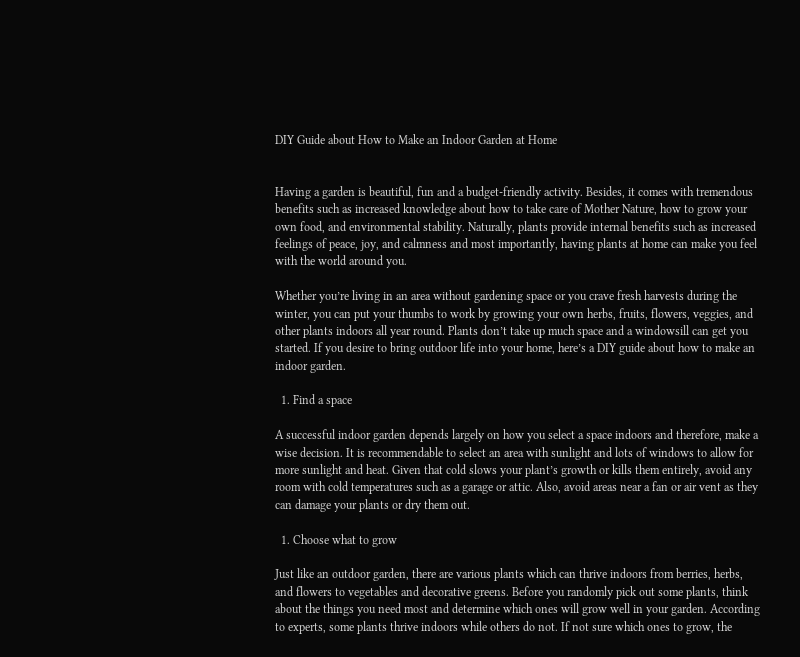DIY Guide about How to Make an Indoor Garden at Home


Having a garden is beautiful, fun and a budget-friendly activity. Besides, it comes with tremendous benefits such as increased knowledge about how to take care of Mother Nature, how to grow your own food, and environmental stability. Naturally, plants provide internal benefits such as increased feelings of peace, joy, and calmness and most importantly, having plants at home can make you feel with the world around you.

Whether you’re living in an area without gardening space or you crave fresh harvests during the winter, you can put your thumbs to work by growing your own herbs, fruits, flowers, veggies, and other plants indoors all year round. Plants don’t take up much space and a windowsill can get you started. If you desire to bring outdoor life into your home, here’s a DIY guide about how to make an indoor garden.

  1. Find a space

A successful indoor garden depends largely on how you select a space indoors and therefore, make a wise decision. It is recommendable to select an area with sunlight and lots of windows to allow for more sunlight and heat. Given that cold slows your plant’s growth or kills them entirely, avoid any room with cold temperatures such as a garage or attic. Also, avoid areas near a fan or air vent as they can damage your plants or dry them out.

  1. Choose what to grow

Just like an outdoor garden, there are various plants which can thrive indoors from berries, herbs, and flowers to vegetables and decorative greens. Before you randomly pick out some plants, think about the things you need most and determine which ones will grow well in your garden. According to experts, some plants thrive indoors while others do not. If not sure which ones to grow, the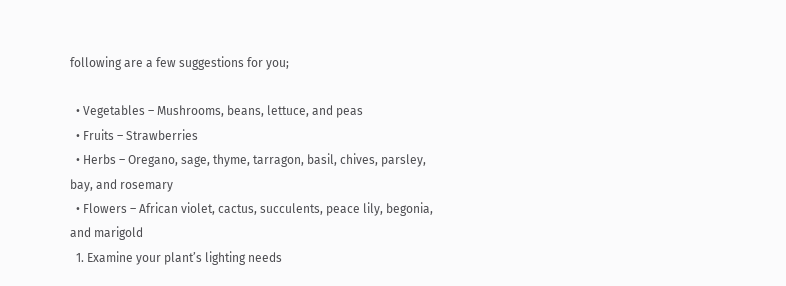following are a few suggestions for you;

  • Vegetables – Mushrooms, beans, lettuce, and peas
  • Fruits – Strawberries
  • Herbs – Oregano, sage, thyme, tarragon, basil, chives, parsley, bay, and rosemary
  • Flowers – African violet, cactus, succulents, peace lily, begonia, and marigold
  1. Examine your plant’s lighting needs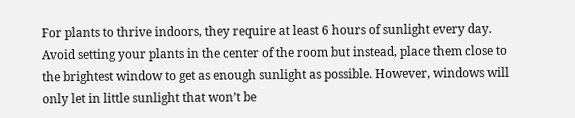For plants to thrive indoors, they require at least 6 hours of sunlight every day. Avoid setting your plants in the center of the room but instead, place them close to the brightest window to get as enough sunlight as possible. However, windows will only let in little sunlight that won’t be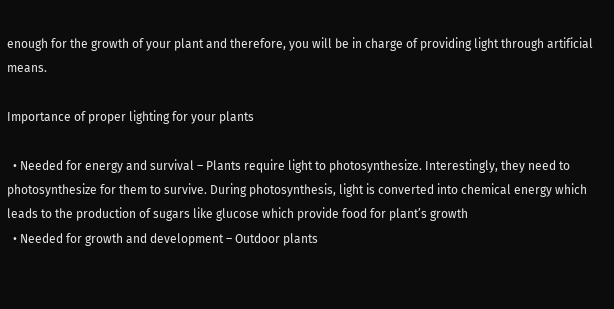enough for the growth of your plant and therefore, you will be in charge of providing light through artificial means.

Importance of proper lighting for your plants

  • Needed for energy and survival – Plants require light to photosynthesize. Interestingly, they need to photosynthesize for them to survive. During photosynthesis, light is converted into chemical energy which leads to the production of sugars like glucose which provide food for plant’s growth
  • Needed for growth and development – Outdoor plants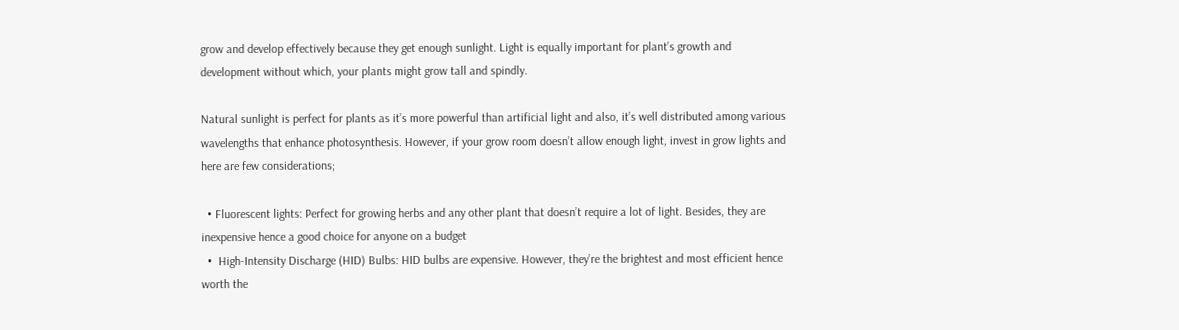grow and develop effectively because they get enough sunlight. Light is equally important for plant’s growth and development without which, your plants might grow tall and spindly.

Natural sunlight is perfect for plants as it’s more powerful than artificial light and also, it’s well distributed among various wavelengths that enhance photosynthesis. However, if your grow room doesn’t allow enough light, invest in grow lights and here are few considerations;

  • Fluorescent lights: Perfect for growing herbs and any other plant that doesn’t require a lot of light. Besides, they are inexpensive hence a good choice for anyone on a budget
  •  High-Intensity Discharge (HID) Bulbs: HID bulbs are expensive. However, they’re the brightest and most efficient hence worth the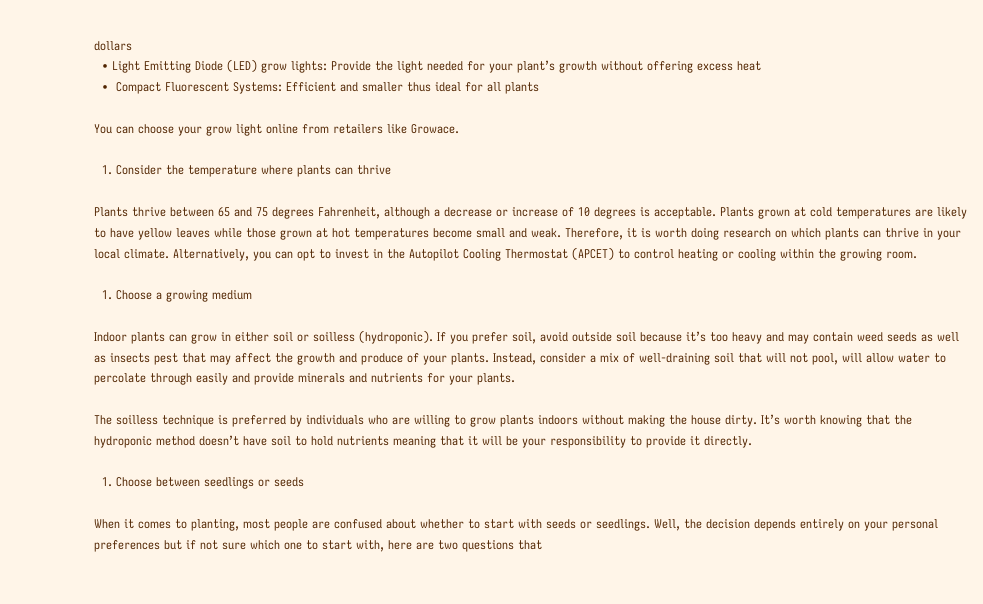dollars
  • Light Emitting Diode (LED) grow lights: Provide the light needed for your plant’s growth without offering excess heat
  •  Compact Fluorescent Systems: Efficient and smaller thus ideal for all plants

You can choose your grow light online from retailers like Growace.

  1. Consider the temperature where plants can thrive

Plants thrive between 65 and 75 degrees Fahrenheit, although a decrease or increase of 10 degrees is acceptable. Plants grown at cold temperatures are likely to have yellow leaves while those grown at hot temperatures become small and weak. Therefore, it is worth doing research on which plants can thrive in your local climate. Alternatively, you can opt to invest in the Autopilot Cooling Thermostat (APCET) to control heating or cooling within the growing room.

  1. Choose a growing medium

Indoor plants can grow in either soil or soilless (hydroponic). If you prefer soil, avoid outside soil because it’s too heavy and may contain weed seeds as well as insects pest that may affect the growth and produce of your plants. Instead, consider a mix of well-draining soil that will not pool, will allow water to percolate through easily and provide minerals and nutrients for your plants.

The soilless technique is preferred by individuals who are willing to grow plants indoors without making the house dirty. It’s worth knowing that the hydroponic method doesn’t have soil to hold nutrients meaning that it will be your responsibility to provide it directly.

  1. Choose between seedlings or seeds

When it comes to planting, most people are confused about whether to start with seeds or seedlings. Well, the decision depends entirely on your personal preferences but if not sure which one to start with, here are two questions that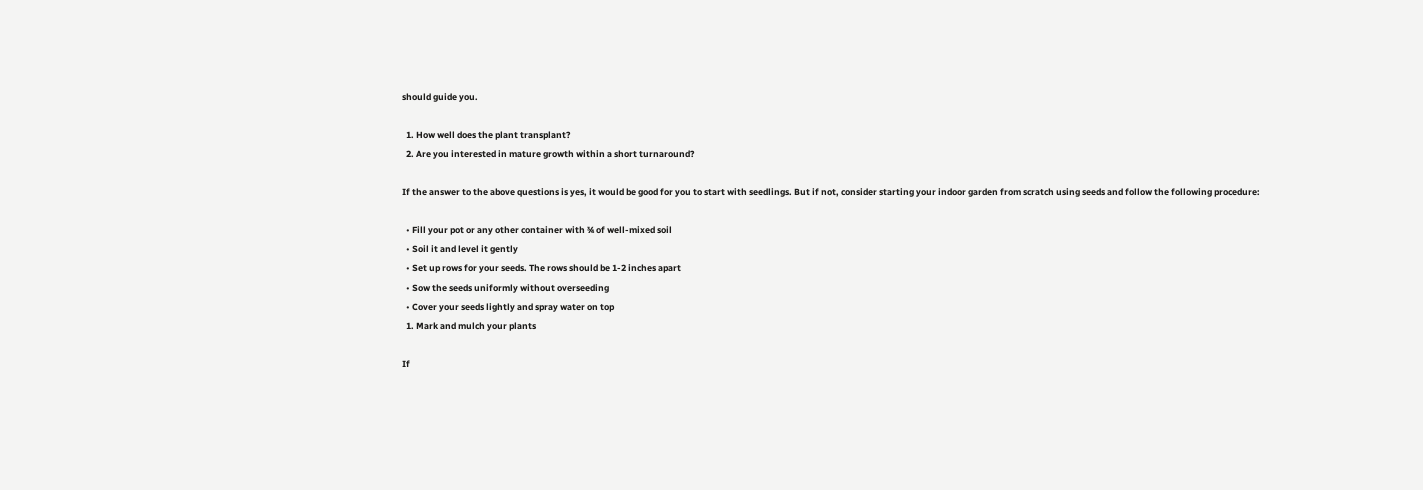should guide you.

  1. How well does the plant transplant?
  2. Are you interested in mature growth within a short turnaround?

If the answer to the above questions is yes, it would be good for you to start with seedlings. But if not, consider starting your indoor garden from scratch using seeds and follow the following procedure:

  • Fill your pot or any other container with ¾ of well-mixed soil
  • Soil it and level it gently
  • Set up rows for your seeds. The rows should be 1-2 inches apart
  • Sow the seeds uniformly without overseeding
  • Cover your seeds lightly and spray water on top
  1. Mark and mulch your plants

If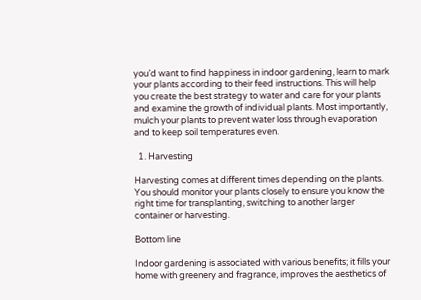you’d want to find happiness in indoor gardening, learn to mark your plants according to their feed instructions. This will help you create the best strategy to water and care for your plants and examine the growth of individual plants. Most importantly, mulch your plants to prevent water loss through evaporation and to keep soil temperatures even.

  1. Harvesting

Harvesting comes at different times depending on the plants. You should monitor your plants closely to ensure you know the right time for transplanting, switching to another larger container or harvesting.

Bottom line

Indoor gardening is associated with various benefits; it fills your home with greenery and fragrance, improves the aesthetics of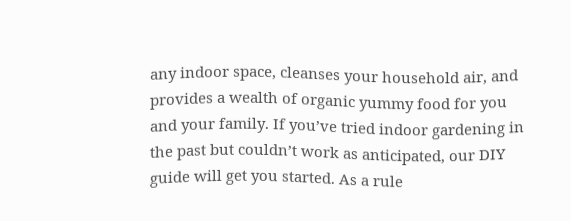any indoor space, cleanses your household air, and provides a wealth of organic yummy food for you and your family. If you’ve tried indoor gardening in the past but couldn’t work as anticipated, our DIY guide will get you started. As a rule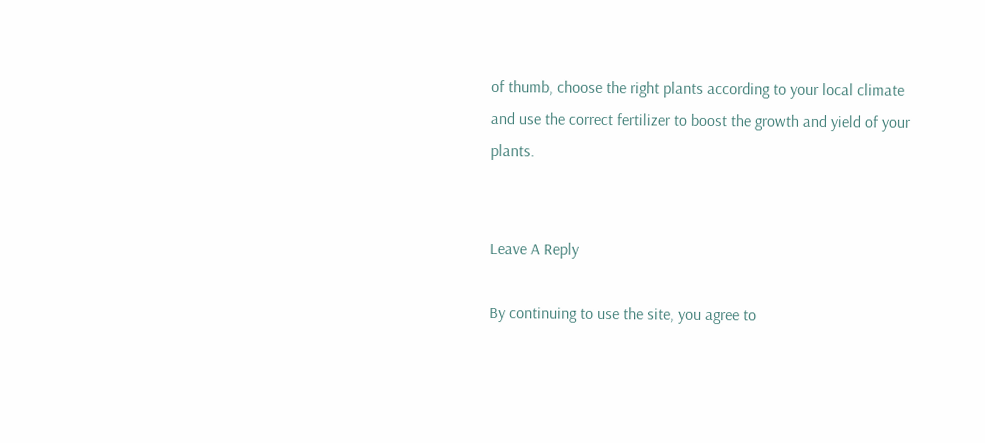of thumb, choose the right plants according to your local climate and use the correct fertilizer to boost the growth and yield of your plants.


Leave A Reply

By continuing to use the site, you agree to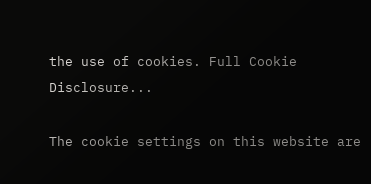the use of cookies. Full Cookie Disclosure...

The cookie settings on this website are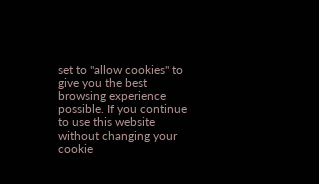set to "allow cookies" to give you the best browsing experience possible. If you continue to use this website without changing your cookie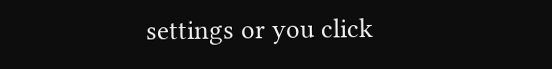settings or you click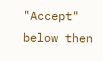"Accept" below then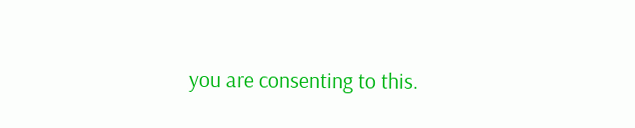you are consenting to this.